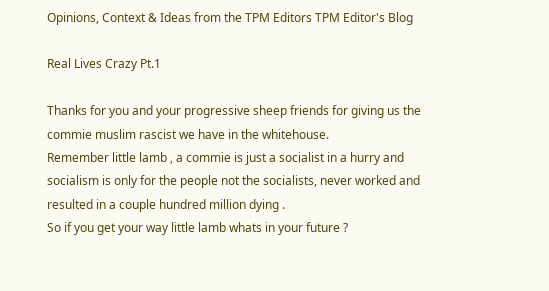Opinions, Context & Ideas from the TPM Editors TPM Editor's Blog

Real Lives Crazy Pt.1

Thanks for you and your progressive sheep friends for giving us the commie muslim rascist we have in the whitehouse.
Remember little lamb , a commie is just a socialist in a hurry and socialism is only for the people not the socialists, never worked and resulted in a couple hundred million dying .
So if you get your way little lamb whats in your future ?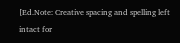[Ed.Note: Creative spacing and spelling left intact for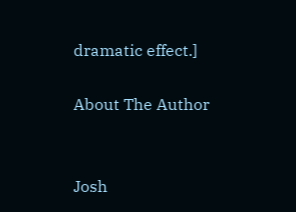dramatic effect.]

About The Author


Josh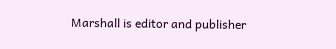Marshall is editor and publisher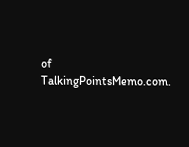of TalkingPointsMemo.com.